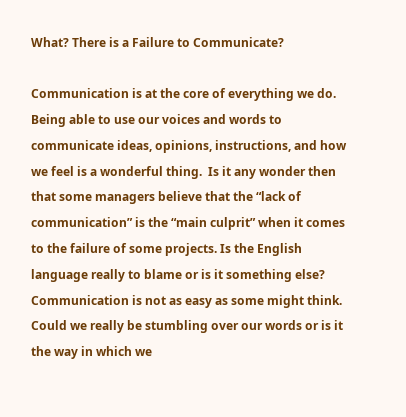What? There is a Failure to Communicate?

Communication is at the core of everything we do. Being able to use our voices and words to communicate ideas, opinions, instructions, and how we feel is a wonderful thing.  Is it any wonder then that some managers believe that the “lack of communication” is the “main culprit” when it comes to the failure of some projects. Is the English language really to blame or is it something else? Communication is not as easy as some might think. Could we really be stumbling over our words or is it the way in which we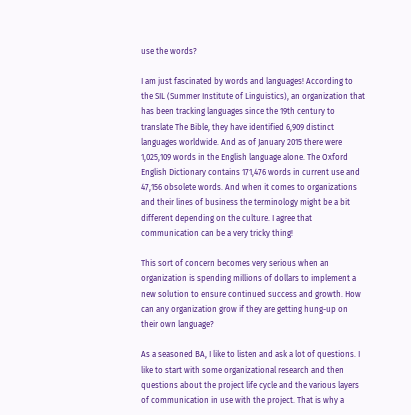use the words?

I am just fascinated by words and languages! According to the SIL (Summer Institute of Linguistics), an organization that has been tracking languages since the 19th century to translate The Bible, they have identified 6,909 distinct languages worldwide. And as of January 2015 there were 1,025,109 words in the English language alone. The Oxford English Dictionary contains 171,476 words in current use and 47,156 obsolete words. And when it comes to organizations and their lines of business the terminology might be a bit different depending on the culture. I agree that communication can be a very tricky thing!

This sort of concern becomes very serious when an organization is spending millions of dollars to implement a new solution to ensure continued success and growth. How can any organization grow if they are getting hung-up on their own language?

As a seasoned BA, I like to listen and ask a lot of questions. I like to start with some organizational research and then questions about the project life cycle and the various layers of communication in use with the project. That is why a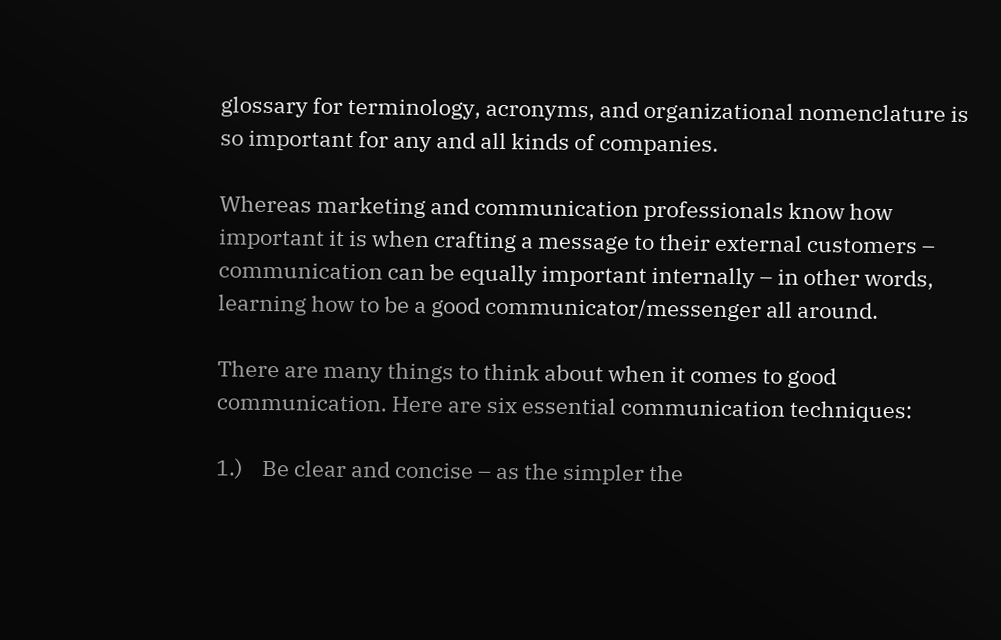glossary for terminology, acronyms, and organizational nomenclature is so important for any and all kinds of companies.

Whereas marketing and communication professionals know how important it is when crafting a message to their external customers – communication can be equally important internally – in other words, learning how to be a good communicator/messenger all around.

There are many things to think about when it comes to good communication. Here are six essential communication techniques:

1.)    Be clear and concise – as the simpler the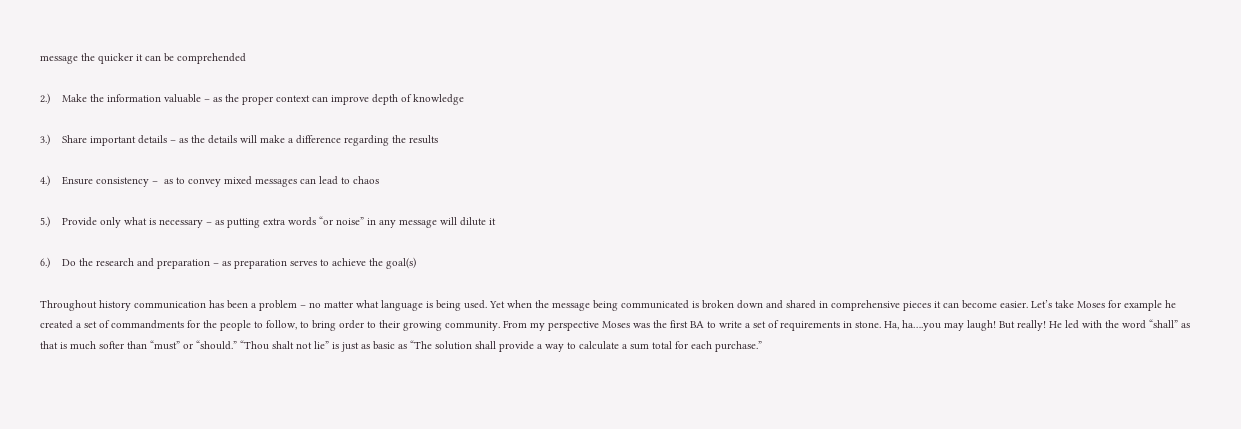message the quicker it can be comprehended

2.)    Make the information valuable – as the proper context can improve depth of knowledge

3.)    Share important details – as the details will make a difference regarding the results

4.)    Ensure consistency –  as to convey mixed messages can lead to chaos

5.)    Provide only what is necessary – as putting extra words “or noise” in any message will dilute it

6.)    Do the research and preparation – as preparation serves to achieve the goal(s)

Throughout history communication has been a problem – no matter what language is being used. Yet when the message being communicated is broken down and shared in comprehensive pieces it can become easier. Let’s take Moses for example he created a set of commandments for the people to follow, to bring order to their growing community. From my perspective Moses was the first BA to write a set of requirements in stone. Ha, ha….you may laugh! But really! He led with the word “shall” as that is much softer than “must” or “should.” “Thou shalt not lie” is just as basic as “The solution shall provide a way to calculate a sum total for each purchase.”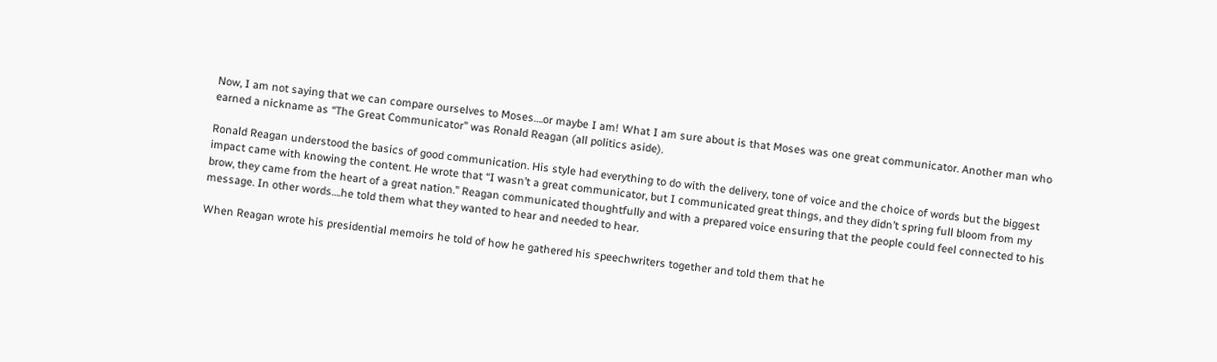Now, I am not saying that we can compare ourselves to Moses….or maybe I am! What I am sure about is that Moses was one great communicator. Another man who earned a nickname as “The Great Communicator” was Ronald Reagan (all politics aside).

Ronald Reagan understood the basics of good communication. His style had everything to do with the delivery, tone of voice and the choice of words but the biggest impact came with knowing the content. He wrote that “I wasn’t a great communicator, but I communicated great things, and they didn’t spring full bloom from my brow, they came from the heart of a great nation.” Reagan communicated thoughtfully and with a prepared voice ensuring that the people could feel connected to his message. In other words….he told them what they wanted to hear and needed to hear.

When Reagan wrote his presidential memoirs he told of how he gathered his speechwriters together and told them that he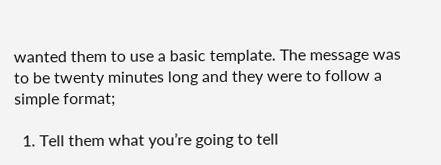wanted them to use a basic template. The message was to be twenty minutes long and they were to follow a simple format;

  1. Tell them what you’re going to tell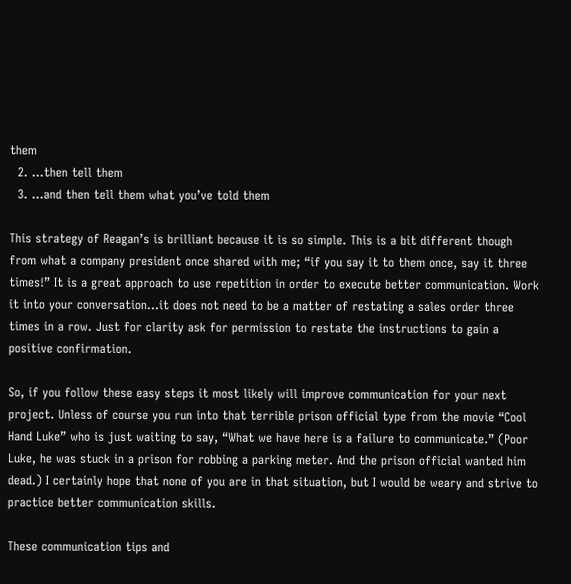them
  2. …then tell them
  3. …and then tell them what you’ve told them

This strategy of Reagan’s is brilliant because it is so simple. This is a bit different though from what a company president once shared with me; “if you say it to them once, say it three times!” It is a great approach to use repetition in order to execute better communication. Work it into your conversation…it does not need to be a matter of restating a sales order three times in a row. Just for clarity ask for permission to restate the instructions to gain a positive confirmation.

So, if you follow these easy steps it most likely will improve communication for your next project. Unless of course you run into that terrible prison official type from the movie “Cool Hand Luke” who is just waiting to say, “What we have here is a failure to communicate.” (Poor Luke, he was stuck in a prison for robbing a parking meter. And the prison official wanted him dead.) I certainly hope that none of you are in that situation, but I would be weary and strive to practice better communication skills.

These communication tips and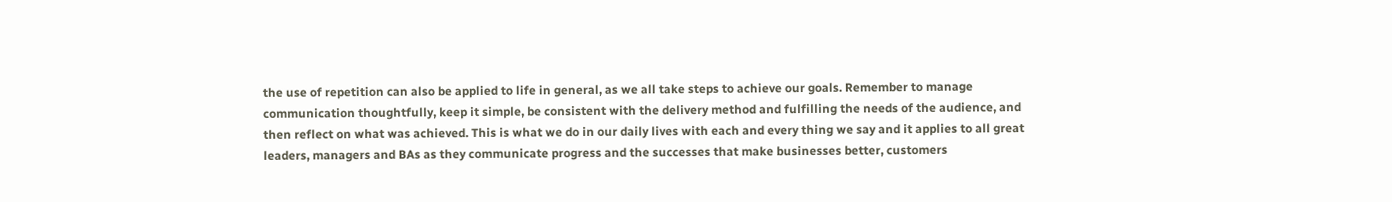the use of repetition can also be applied to life in general, as we all take steps to achieve our goals. Remember to manage communication thoughtfully, keep it simple, be consistent with the delivery method and fulfilling the needs of the audience, and then reflect on what was achieved. This is what we do in our daily lives with each and every thing we say and it applies to all great leaders, managers and BAs as they communicate progress and the successes that make businesses better, customers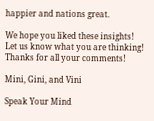happier and nations great.

We hope you liked these insights! Let us know what you are thinking! Thanks for all your comments!

Mini, Gini, and Vini

Speak Your Mind